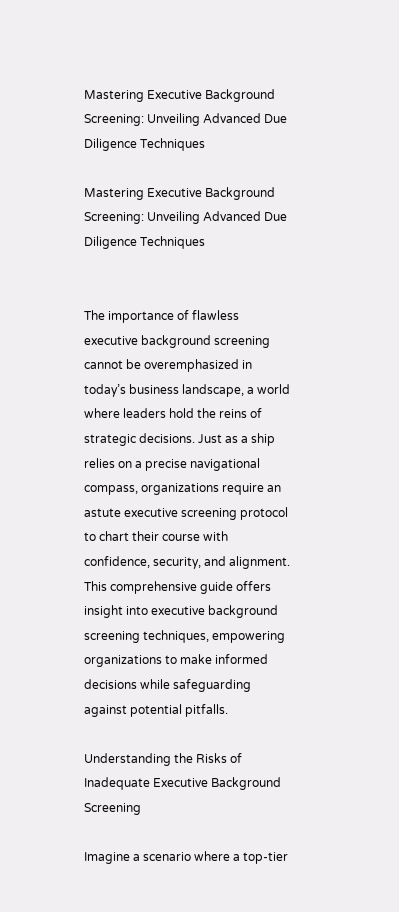Mastering Executive Background Screening: Unveiling Advanced Due Diligence Techniques

Mastering Executive Background Screening: Unveiling Advanced Due Diligence Techniques


The importance of flawless executive background screening cannot be overemphasized in today’s business landscape, a world where leaders hold the reins of strategic decisions. Just as a ship relies on a precise navigational compass, organizations require an astute executive screening protocol to chart their course with confidence, security, and alignment. This comprehensive guide offers insight into executive background screening techniques, empowering organizations to make informed decisions while safeguarding against potential pitfalls.

Understanding the Risks of Inadequate Executive Background Screening

Imagine a scenario where a top-tier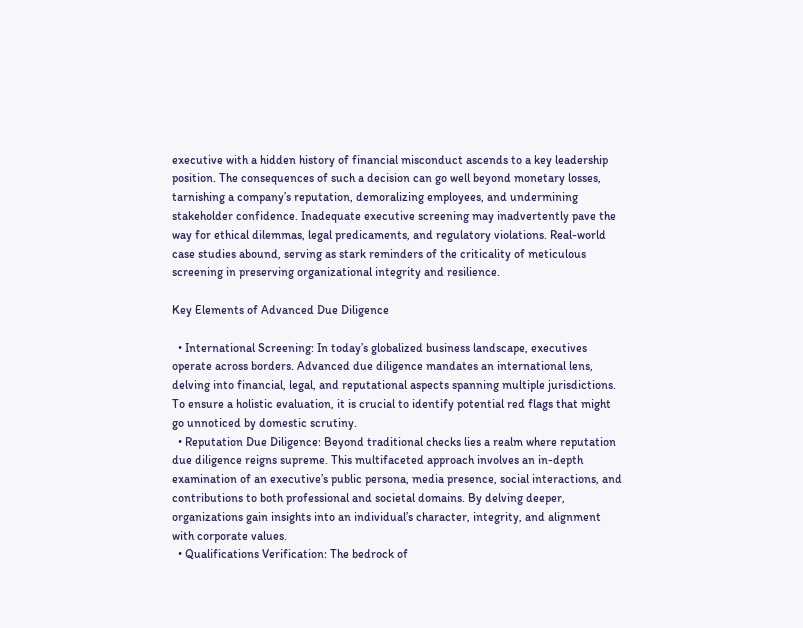executive with a hidden history of financial misconduct ascends to a key leadership position. The consequences of such a decision can go well beyond monetary losses, tarnishing a company’s reputation, demoralizing employees, and undermining stakeholder confidence. Inadequate executive screening may inadvertently pave the way for ethical dilemmas, legal predicaments, and regulatory violations. Real-world case studies abound, serving as stark reminders of the criticality of meticulous screening in preserving organizational integrity and resilience.

Key Elements of Advanced Due Diligence

  • International Screening: In today’s globalized business landscape, executives operate across borders. Advanced due diligence mandates an international lens, delving into financial, legal, and reputational aspects spanning multiple jurisdictions. To ensure a holistic evaluation, it is crucial to identify potential red flags that might go unnoticed by domestic scrutiny.
  • Reputation Due Diligence: Beyond traditional checks lies a realm where reputation due diligence reigns supreme. This multifaceted approach involves an in-depth examination of an executive’s public persona, media presence, social interactions, and contributions to both professional and societal domains. By delving deeper, organizations gain insights into an individual’s character, integrity, and alignment with corporate values.
  • Qualifications Verification: The bedrock of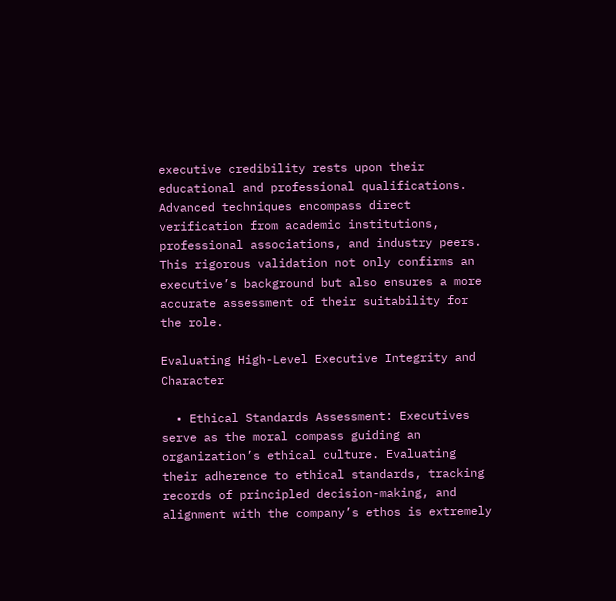executive credibility rests upon their educational and professional qualifications. Advanced techniques encompass direct verification from academic institutions, professional associations, and industry peers. This rigorous validation not only confirms an executive’s background but also ensures a more accurate assessment of their suitability for the role.

Evaluating High-Level Executive Integrity and Character

  • Ethical Standards Assessment: Executives serve as the moral compass guiding an organization’s ethical culture. Evaluating their adherence to ethical standards, tracking records of principled decision-making, and alignment with the company’s ethos is extremely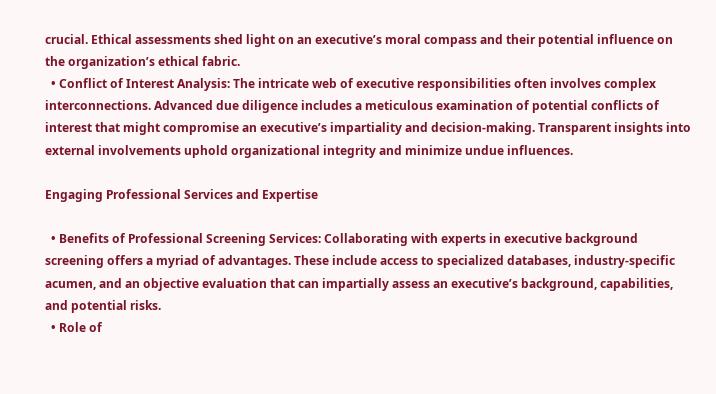crucial. Ethical assessments shed light on an executive’s moral compass and their potential influence on the organization’s ethical fabric.
  • Conflict of Interest Analysis: The intricate web of executive responsibilities often involves complex interconnections. Advanced due diligence includes a meticulous examination of potential conflicts of interest that might compromise an executive’s impartiality and decision-making. Transparent insights into external involvements uphold organizational integrity and minimize undue influences.

Engaging Professional Services and Expertise

  • Benefits of Professional Screening Services: Collaborating with experts in executive background screening offers a myriad of advantages. These include access to specialized databases, industry-specific acumen, and an objective evaluation that can impartially assess an executive’s background, capabilities, and potential risks.
  • Role of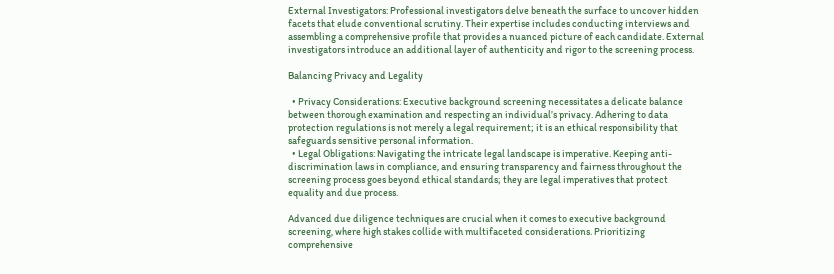External Investigators: Professional investigators delve beneath the surface to uncover hidden facets that elude conventional scrutiny. Their expertise includes conducting interviews and assembling a comprehensive profile that provides a nuanced picture of each candidate. External investigators introduce an additional layer of authenticity and rigor to the screening process.

Balancing Privacy and Legality

  • Privacy Considerations: Executive background screening necessitates a delicate balance between thorough examination and respecting an individual’s privacy. Adhering to data protection regulations is not merely a legal requirement; it is an ethical responsibility that safeguards sensitive personal information.
  • Legal Obligations: Navigating the intricate legal landscape is imperative. Keeping anti-discrimination laws in compliance, and ensuring transparency and fairness throughout the screening process goes beyond ethical standards; they are legal imperatives that protect equality and due process.

Advanced due diligence techniques are crucial when it comes to executive background screening, where high stakes collide with multifaceted considerations. Prioritizing comprehensive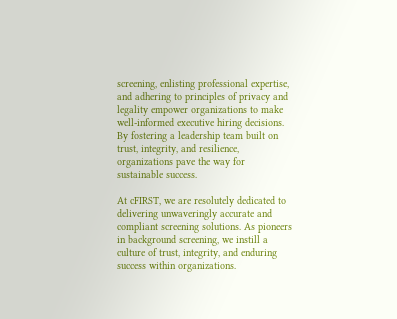screening, enlisting professional expertise, and adhering to principles of privacy and legality empower organizations to make well-informed executive hiring decisions. By fostering a leadership team built on trust, integrity, and resilience, organizations pave the way for sustainable success.

At cFIRST, we are resolutely dedicated to delivering unwaveringly accurate and compliant screening solutions. As pioneers in background screening, we instill a culture of trust, integrity, and enduring success within organizations.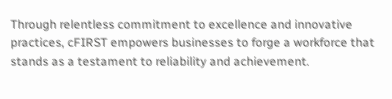Through relentless commitment to excellence and innovative practices, cFIRST empowers businesses to forge a workforce that stands as a testament to reliability and achievement.